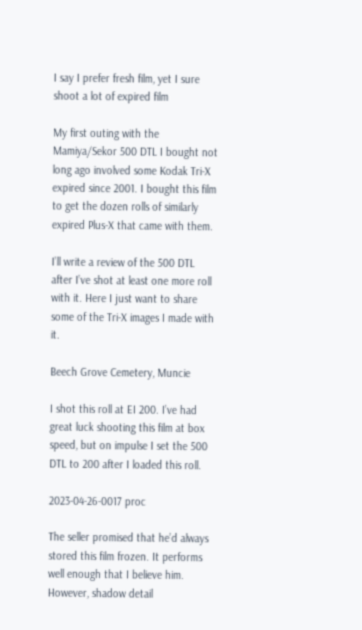I say I prefer fresh film, yet I sure shoot a lot of expired film

My first outing with the Mamiya/Sekor 500 DTL I bought not long ago involved some Kodak Tri-X expired since 2001. I bought this film to get the dozen rolls of similarly expired Plus-X that came with them.

I’ll write a review of the 500 DTL after I’ve shot at least one more roll with it. Here I just want to share some of the Tri-X images I made with it.

Beech Grove Cemetery, Muncie

I shot this roll at EI 200. I’ve had great luck shooting this film at box speed, but on impulse I set the 500 DTL to 200 after I loaded this roll.

2023-04-26-0017 proc

The seller promised that he’d always stored this film frozen. It performs well enough that I believe him. However, shadow detail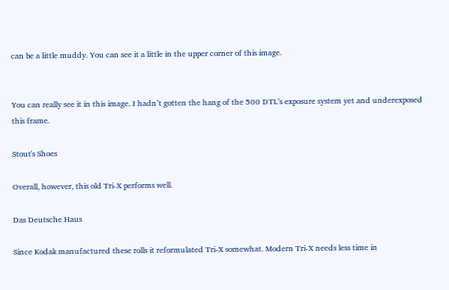can be a little muddy. You can see it a little in the upper corner of this image.


You can really see it in this image. I hadn’t gotten the hang of the 500 DTL’s exposure system yet and underexposed this frame.

Stout's Shoes

Overall, however, this old Tri-X performs well.

Das Deutsche Haus

Since Kodak manufactured these rolls it reformulated Tri-X somewhat. Modern Tri-X needs less time in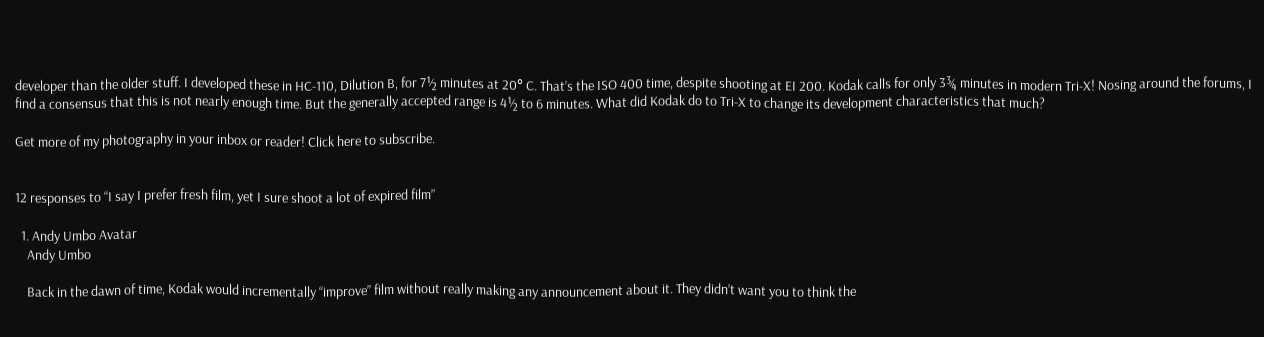developer than the older stuff. I developed these in HC-110, Dilution B, for 7½ minutes at 20° C. That’s the ISO 400 time, despite shooting at EI 200. Kodak calls for only 3¾ minutes in modern Tri-X! Nosing around the forums, I find a consensus that this is not nearly enough time. But the generally accepted range is 4½ to 6 minutes. What did Kodak do to Tri-X to change its development characteristics that much?

Get more of my photography in your inbox or reader! Click here to subscribe.


12 responses to “I say I prefer fresh film, yet I sure shoot a lot of expired film”

  1. Andy Umbo Avatar
    Andy Umbo

    Back in the dawn of time, Kodak would incrementally “improve” film without really making any announcement about it. They didn’t want you to think the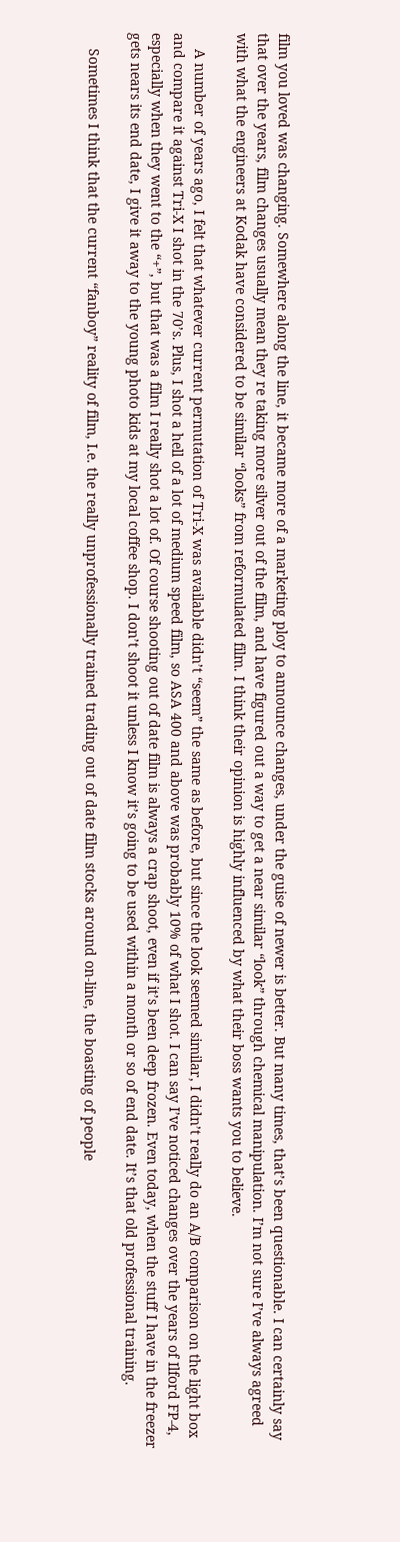film you loved was changing. Somewhere along the line, it became more of a marketing ploy to announce changes, under the guise of newer is better. But many times, that’s been questionable. I can certainly say that over the years, film changes usually mean they re taking more silver out of the film, and have figured out a way to get a near similar “look” through chemical manipulation. I’m not sure I’ve always agreed with what the engineers at Kodak have considered to be similar “looks” from reformulated film. I think their opinion is highly influenced by what their boss wants you to believe.

    A number of years ago, I felt that whatever current permutation of Tri-X was available didn’t “seem” the same as before, but since the look seemed similar, I didn’t really do an A/B comparison on the light box and compare it against Tri-X I shot in the 70’s. Plus, I shot a hell of a lot of medium speed film, so ASA 400 and above was probably 10% of what I shot. I can say I’ve noticed changes over the years of Ilford FP-4, especially when they went to the “+”, but that was a film I really shot a lot of. Of course shooting out of date film is always a crap shoot, even if it’s been deep frozen. Even today, when the stuff I have in the freezer gets nears its end date, I give it away to the young photo kids at my local coffee shop. I don’t shoot it unless I know it’s going to be used within a month or so of end date. It’s that old professional training.

    Sometimes I think that the current “fanboy” reality of film, I.e. the really unprofessionally trained trading out of date film stocks around on-line, the boasting of people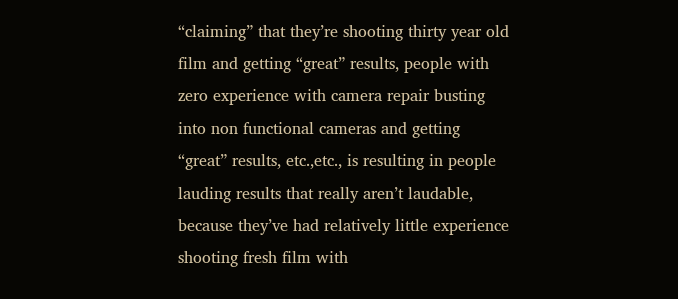“claiming” that they’re shooting thirty year old film and getting “great” results, people with zero experience with camera repair busting into non functional cameras and getting “great” results, etc.,etc., is resulting in people lauding results that really aren’t laudable, because they’ve had relatively little experience shooting fresh film with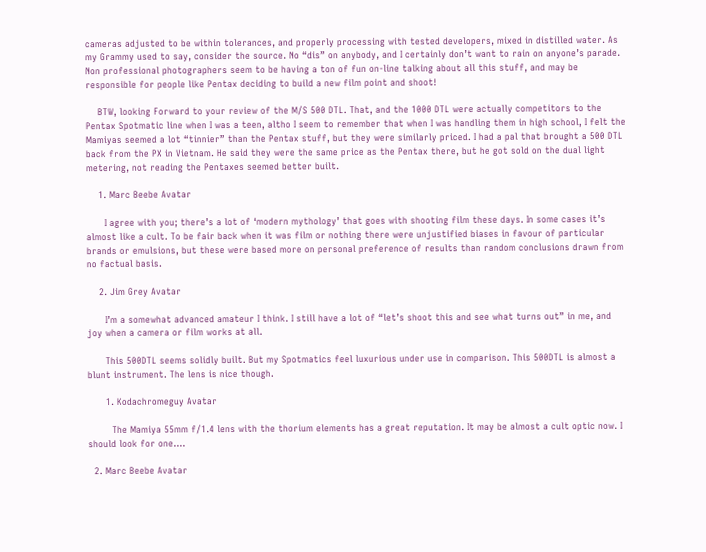cameras adjusted to be within tolerances, and properly processing with tested developers, mixed in distilled water. As my Grammy used to say, consider the source. No “dis” on anybody, and I certainly don’t want to rain on anyone’s parade. Non professional photographers seem to be having a ton of fun on-line talking about all this stuff, and may be responsible for people like Pentax deciding to build a new film point and shoot!

    BTW, looking Forward to your review of the M/S 500 DTL. That, and the 1000 DTL were actually competitors to the Pentax Spotmatic line when I was a teen, altho I seem to remember that when I was handling them in high school, I felt the Mamiyas seemed a lot “tinnier” than the Pentax stuff, but they were similarly priced. I had a pal that brought a 500 DTL back from the PX in Vietnam. He said they were the same price as the Pentax there, but he got sold on the dual light metering, not reading the Pentaxes seemed better built.

    1. Marc Beebe Avatar

      I agree with you; there’s a lot of ‘modern mythology’ that goes with shooting film these days. In some cases it’s almost like a cult. To be fair back when it was film or nothing there were unjustified biases in favour of particular brands or emulsions, but these were based more on personal preference of results than random conclusions drawn from no factual basis.

    2. Jim Grey Avatar

      I’m a somewhat advanced amateur I think. I still have a lot of “let’s shoot this and see what turns out” in me, and joy when a camera or film works at all.

      This 500DTL seems solidly built. But my Spotmatics feel luxurious under use in comparison. This 500DTL is almost a blunt instrument. The lens is nice though.

      1. Kodachromeguy Avatar

        The Mamiya 55mm f/1.4 lens with the thorium elements has a great reputation. It may be almost a cult optic now. I should look for one….

  2. Marc Beebe Avatar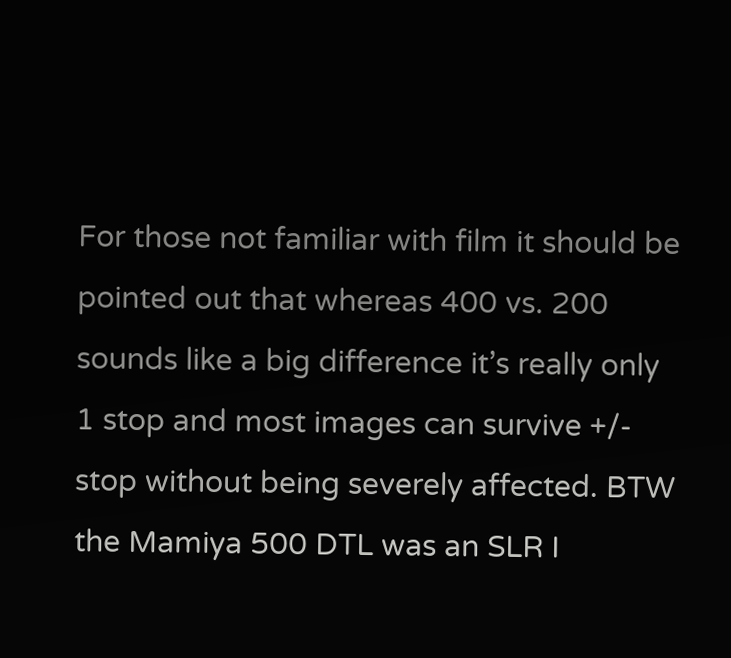For those not familiar with film it should be pointed out that whereas 400 vs. 200 sounds like a big difference it’s really only 1 stop and most images can survive +/- stop without being severely affected. BTW the Mamiya 500 DTL was an SLR I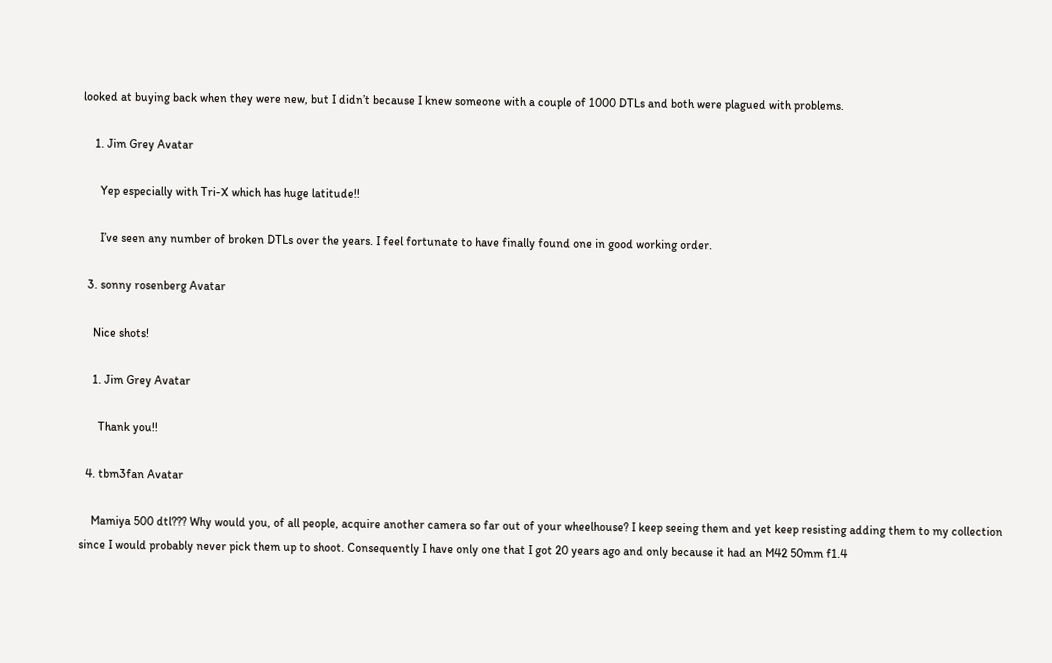looked at buying back when they were new, but I didn’t because I knew someone with a couple of 1000 DTLs and both were plagued with problems.

    1. Jim Grey Avatar

      Yep especially with Tri-X which has huge latitude!!

      I’ve seen any number of broken DTLs over the years. I feel fortunate to have finally found one in good working order.

  3. sonny rosenberg Avatar

    Nice shots!

    1. Jim Grey Avatar

      Thank you!!

  4. tbm3fan Avatar

    Mamiya 500 dtl??? Why would you, of all people, acquire another camera so far out of your wheelhouse? I keep seeing them and yet keep resisting adding them to my collection since I would probably never pick them up to shoot. Consequently I have only one that I got 20 years ago and only because it had an M42 50mm f1.4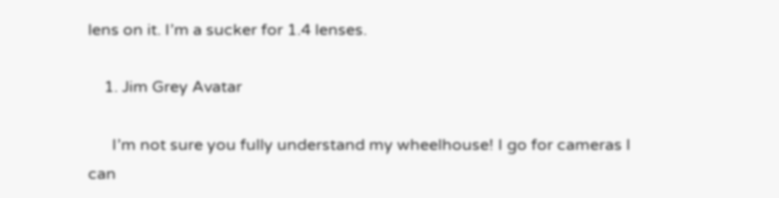lens on it. I’m a sucker for 1.4 lenses.

    1. Jim Grey Avatar

      I’m not sure you fully understand my wheelhouse! I go for cameras I can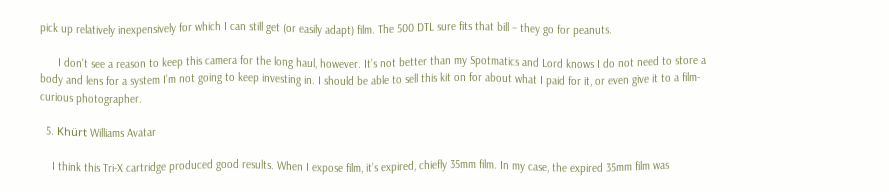pick up relatively inexpensively for which I can still get (or easily adapt) film. The 500 DTL sure fits that bill – they go for peanuts.

      I don’t see a reason to keep this camera for the long haul, however. It’s not better than my Spotmatics and Lord knows I do not need to store a body and lens for a system I’m not going to keep investing in. I should be able to sell this kit on for about what I paid for it, or even give it to a film-curious photographer.

  5. Khürt Williams Avatar

    I think this Tri-X cartridge produced good results. When I expose film, it’s expired, chiefly 35mm film. In my case, the expired 35mm film was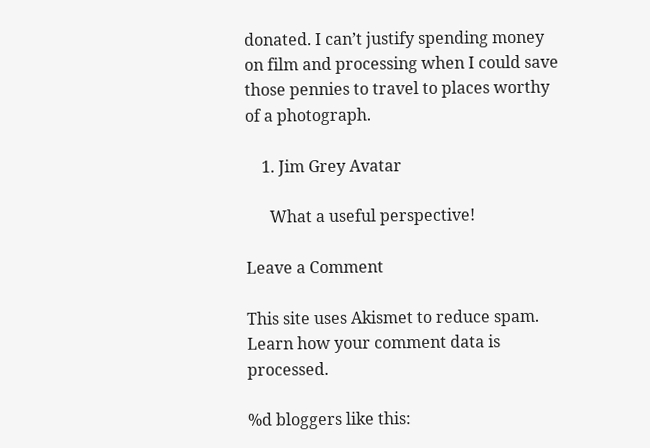donated. I can’t justify spending money on film and processing when I could save those pennies to travel to places worthy of a photograph.

    1. Jim Grey Avatar

      What a useful perspective!

Leave a Comment

This site uses Akismet to reduce spam. Learn how your comment data is processed.

%d bloggers like this: